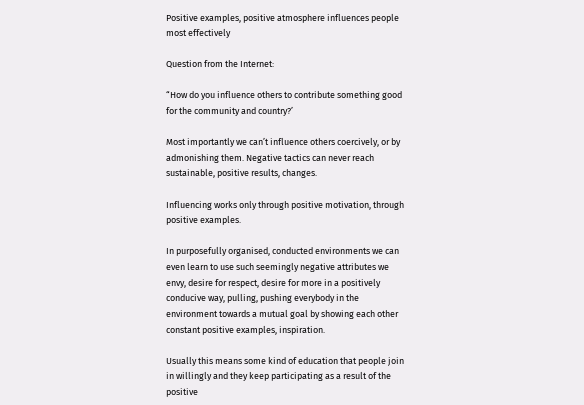Positive examples, positive atmosphere influences people most effectively

Question from the Internet:

“How do you influence others to contribute something good for the community and country?’

Most importantly we can’t influence others coercively, or by admonishing them. Negative tactics can never reach sustainable, positive results, changes.

Influencing works only through positive motivation, through positive examples.

In purposefully organised, conducted environments we can even learn to use such seemingly negative attributes we envy, desire for respect, desire for more in a positively conducive way, pulling, pushing everybody in the environment towards a mutual goal by showing each other constant positive examples, inspiration.

Usually this means some kind of education that people join in willingly and they keep participating as a result of the positive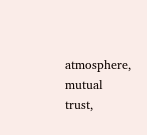atmosphere, mutual trust,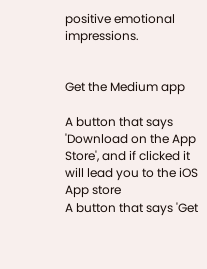positive emotional impressions.


Get the Medium app

A button that says 'Download on the App Store', and if clicked it will lead you to the iOS App store
A button that says 'Get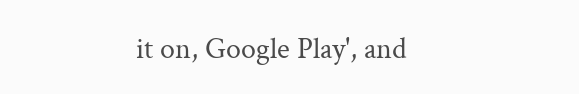it on, Google Play', and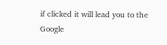if clicked it will lead you to the Google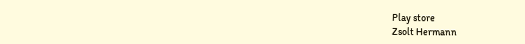Play store
Zsolt Hermann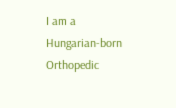I am a Hungarian-born Orthopedic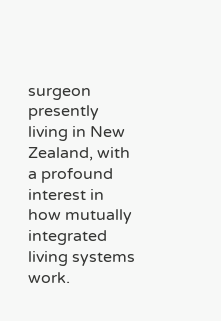surgeon presently living in New Zealand, with a profound interest in how mutually integrated living systems work.